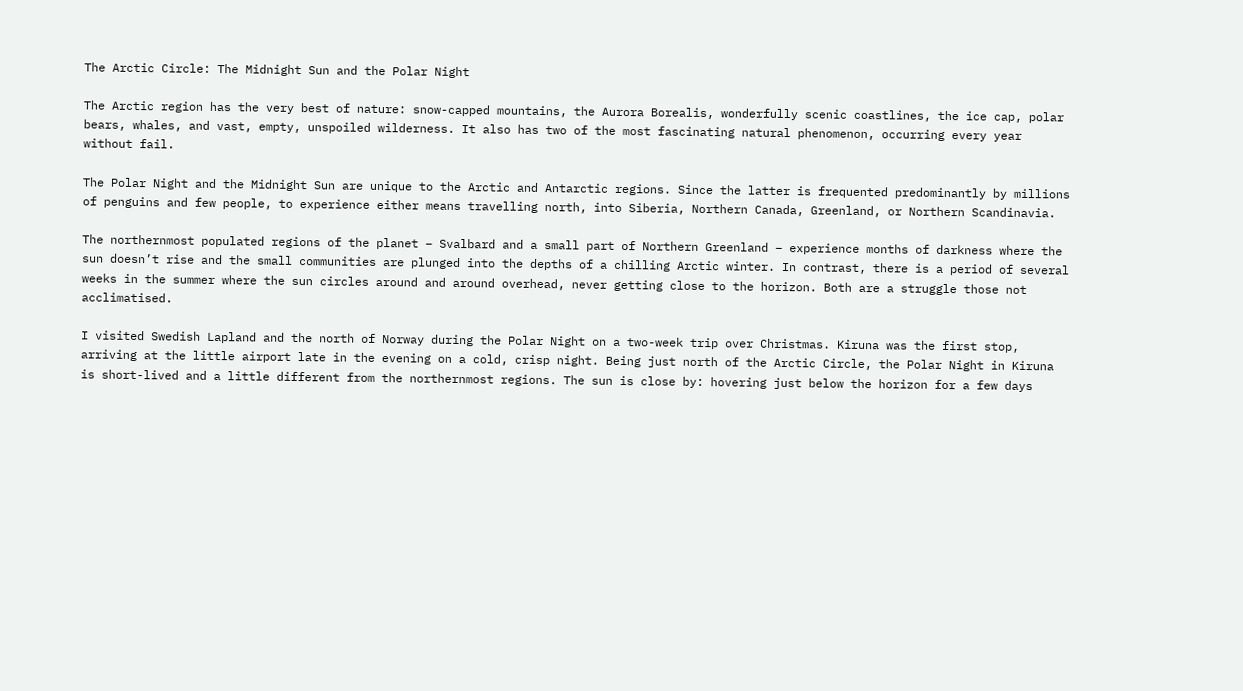The Arctic Circle: The Midnight Sun and the Polar Night

The Arctic region has the very best of nature: snow-capped mountains, the Aurora Borealis, wonderfully scenic coastlines, the ice cap, polar bears, whales, and vast, empty, unspoiled wilderness. It also has two of the most fascinating natural phenomenon, occurring every year without fail.

The Polar Night and the Midnight Sun are unique to the Arctic and Antarctic regions. Since the latter is frequented predominantly by millions of penguins and few people, to experience either means travelling north, into Siberia, Northern Canada, Greenland, or Northern Scandinavia.

The northernmost populated regions of the planet – Svalbard and a small part of Northern Greenland – experience months of darkness where the sun doesn’t rise and the small communities are plunged into the depths of a chilling Arctic winter. In contrast, there is a period of several weeks in the summer where the sun circles around and around overhead, never getting close to the horizon. Both are a struggle those not acclimatised.

I visited Swedish Lapland and the north of Norway during the Polar Night on a two-week trip over Christmas. Kiruna was the first stop, arriving at the little airport late in the evening on a cold, crisp night. Being just north of the Arctic Circle, the Polar Night in Kiruna is short-lived and a little different from the northernmost regions. The sun is close by: hovering just below the horizon for a few days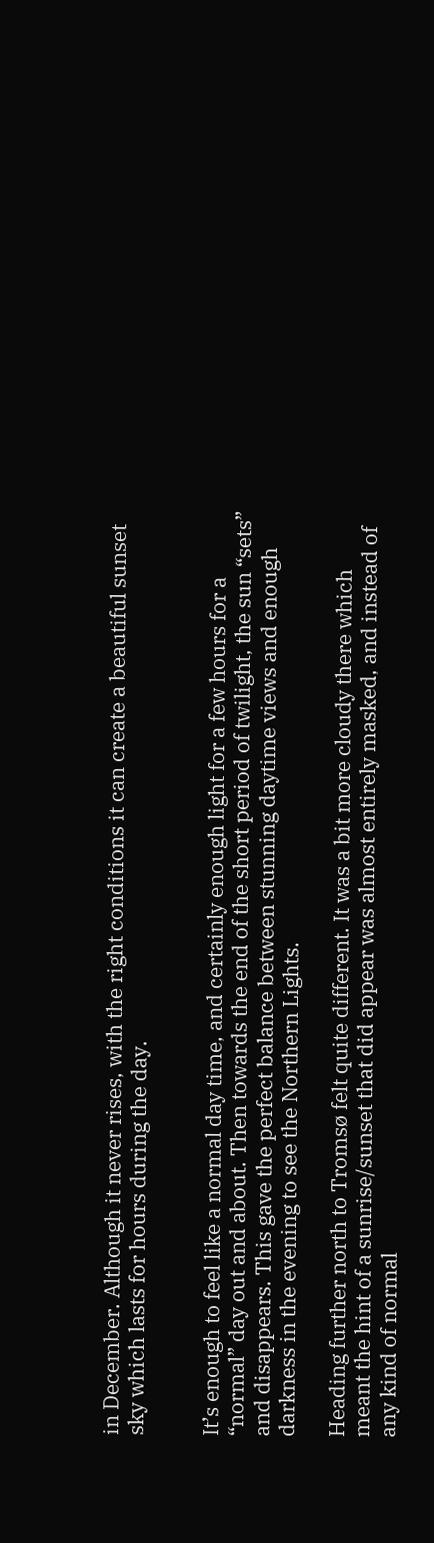in December. Although it never rises, with the right conditions it can create a beautiful sunset sky which lasts for hours during the day.


It’s enough to feel like a normal day time, and certainly enough light for a few hours for a “normal” day out and about. Then towards the end of the short period of twilight, the sun “sets” and disappears. This gave the perfect balance between stunning daytime views and enough darkness in the evening to see the Northern Lights.

Heading further north to Tromsø felt quite different. It was a bit more cloudy there which meant the hint of a sunrise/sunset that did appear was almost entirely masked, and instead of any kind of normal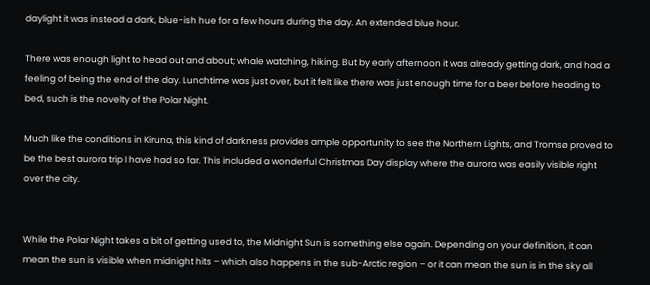daylight it was instead a dark, blue-ish hue for a few hours during the day. An extended blue hour.

There was enough light to head out and about; whale watching, hiking. But by early afternoon it was already getting dark, and had a feeling of being the end of the day. Lunchtime was just over, but it felt like there was just enough time for a beer before heading to bed, such is the novelty of the Polar Night.

Much like the conditions in Kiruna, this kind of darkness provides ample opportunity to see the Northern Lights, and Tromsø proved to be the best aurora trip I have had so far. This included a wonderful Christmas Day display where the aurora was easily visible right over the city.


While the Polar Night takes a bit of getting used to, the Midnight Sun is something else again. Depending on your definition, it can mean the sun is visible when midnight hits – which also happens in the sub-Arctic region – or it can mean the sun is in the sky all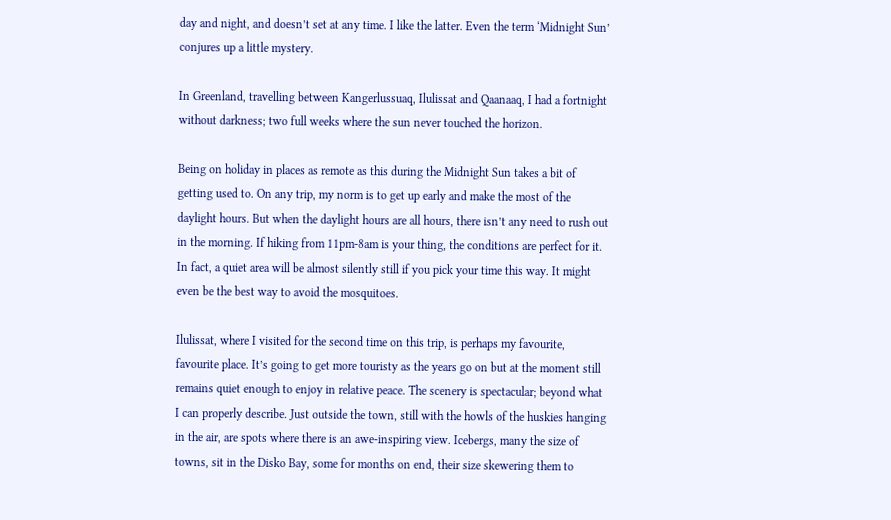day and night, and doesn’t set at any time. I like the latter. Even the term ‘Midnight Sun’ conjures up a little mystery.

In Greenland, travelling between Kangerlussuaq, Ilulissat and Qaanaaq, I had a fortnight without darkness; two full weeks where the sun never touched the horizon.

Being on holiday in places as remote as this during the Midnight Sun takes a bit of getting used to. On any trip, my norm is to get up early and make the most of the daylight hours. But when the daylight hours are all hours, there isn’t any need to rush out in the morning. If hiking from 11pm-8am is your thing, the conditions are perfect for it. In fact, a quiet area will be almost silently still if you pick your time this way. It might even be the best way to avoid the mosquitoes.

Ilulissat, where I visited for the second time on this trip, is perhaps my favourite, favourite place. It’s going to get more touristy as the years go on but at the moment still remains quiet enough to enjoy in relative peace. The scenery is spectacular; beyond what I can properly describe. Just outside the town, still with the howls of the huskies hanging in the air, are spots where there is an awe-inspiring view. Icebergs, many the size of towns, sit in the Disko Bay, some for months on end, their size skewering them to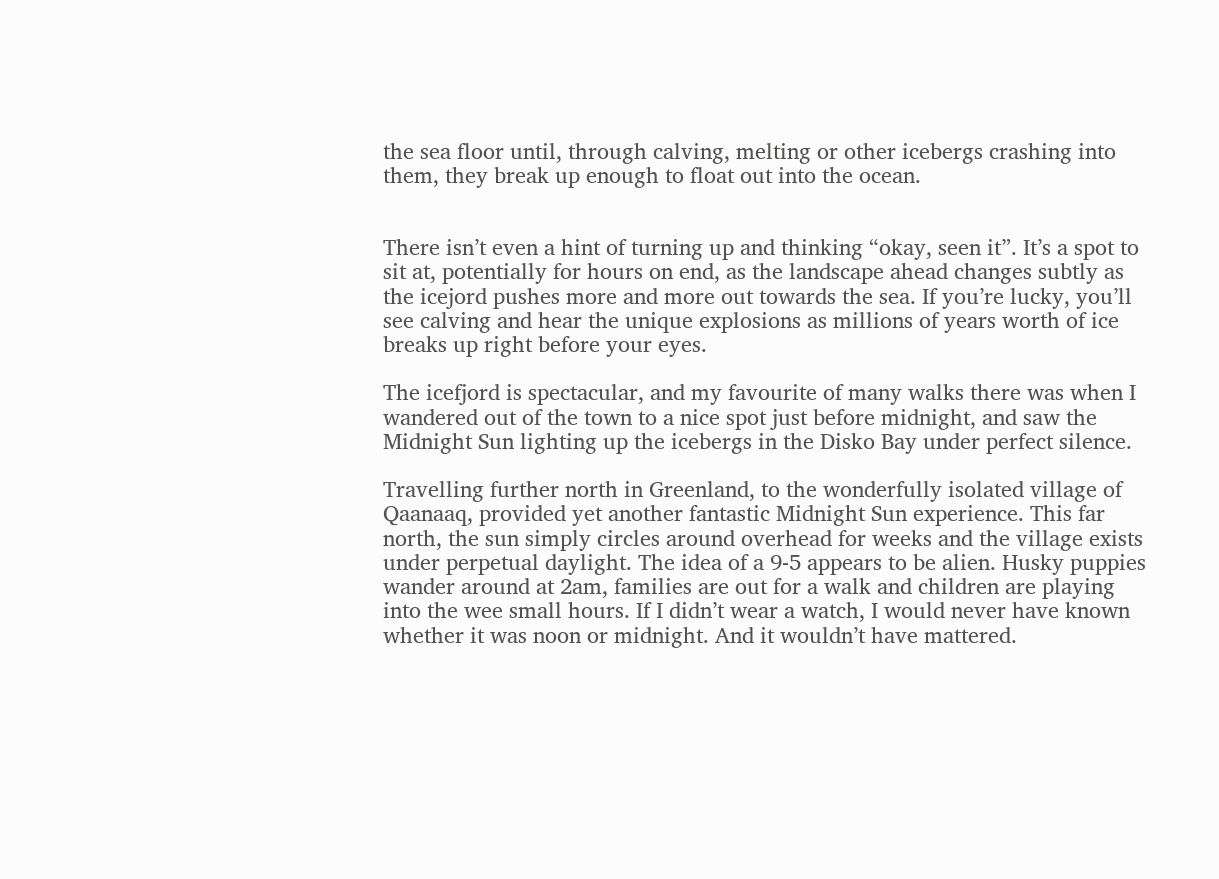the sea floor until, through calving, melting or other icebergs crashing into them, they break up enough to float out into the ocean.


There isn’t even a hint of turning up and thinking “okay, seen it”. It’s a spot to sit at, potentially for hours on end, as the landscape ahead changes subtly as the icejord pushes more and more out towards the sea. If you’re lucky, you’ll see calving and hear the unique explosions as millions of years worth of ice breaks up right before your eyes.

The icefjord is spectacular, and my favourite of many walks there was when I wandered out of the town to a nice spot just before midnight, and saw the Midnight Sun lighting up the icebergs in the Disko Bay under perfect silence.

Travelling further north in Greenland, to the wonderfully isolated village of Qaanaaq, provided yet another fantastic Midnight Sun experience. This far north, the sun simply circles around overhead for weeks and the village exists under perpetual daylight. The idea of a 9-5 appears to be alien. Husky puppies wander around at 2am, families are out for a walk and children are playing into the wee small hours. If I didn’t wear a watch, I would never have known whether it was noon or midnight. And it wouldn’t have mattered.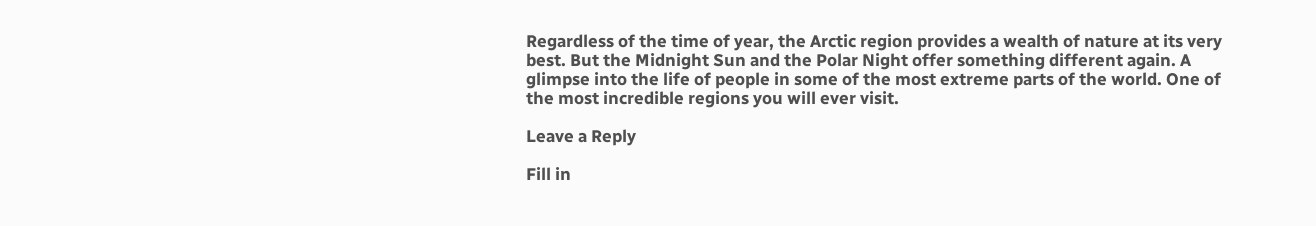Regardless of the time of year, the Arctic region provides a wealth of nature at its very best. But the Midnight Sun and the Polar Night offer something different again. A glimpse into the life of people in some of the most extreme parts of the world. One of the most incredible regions you will ever visit.

Leave a Reply

Fill in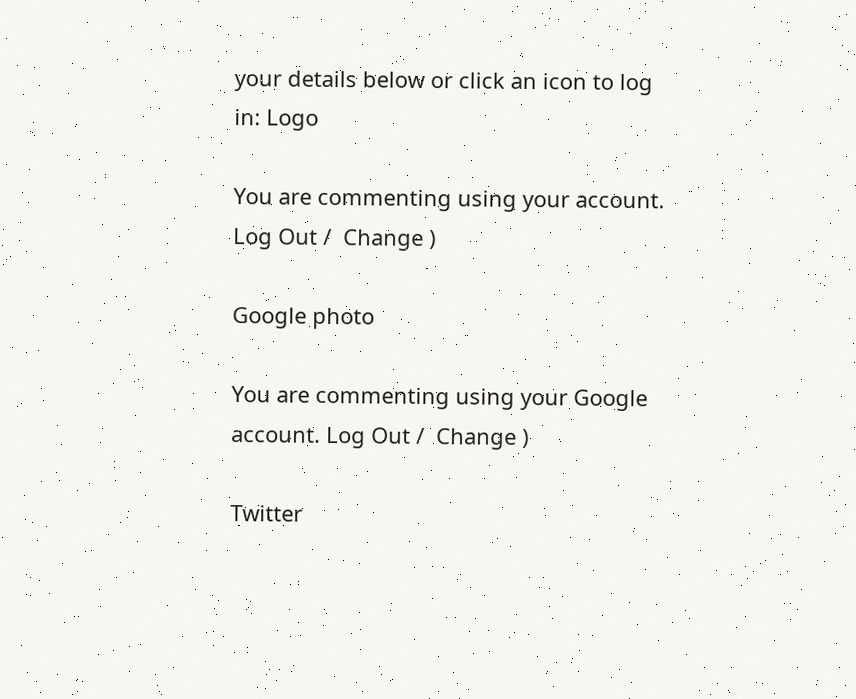your details below or click an icon to log in: Logo

You are commenting using your account. Log Out /  Change )

Google photo

You are commenting using your Google account. Log Out /  Change )

Twitter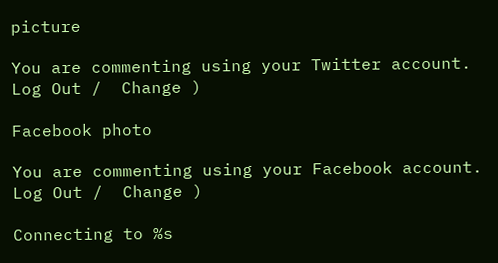picture

You are commenting using your Twitter account. Log Out /  Change )

Facebook photo

You are commenting using your Facebook account. Log Out /  Change )

Connecting to %s